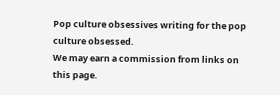Pop culture obsessives writing for the pop culture obsessed.
We may earn a commission from links on this page.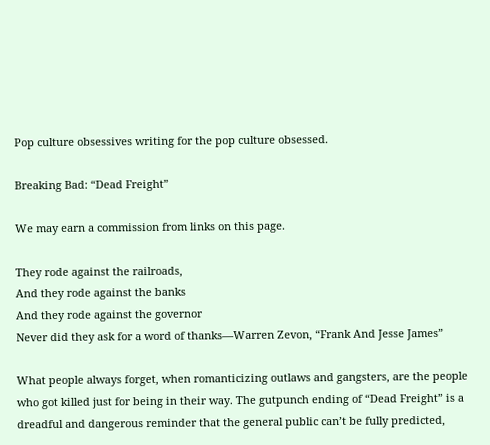Pop culture obsessives writing for the pop culture obsessed.

Breaking Bad: “Dead Freight”

We may earn a commission from links on this page.

They rode against the railroads,
And they rode against the banks
And they rode against the governor
Never did they ask for a word of thanks—Warren Zevon, “Frank And Jesse James”

What people always forget, when romanticizing outlaws and gangsters, are the people who got killed just for being in their way. The gutpunch ending of “Dead Freight” is a dreadful and dangerous reminder that the general public can’t be fully predicted,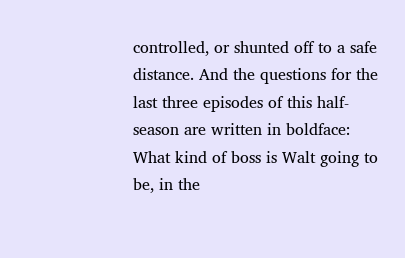controlled, or shunted off to a safe distance. And the questions for the last three episodes of this half-season are written in boldface: What kind of boss is Walt going to be, in the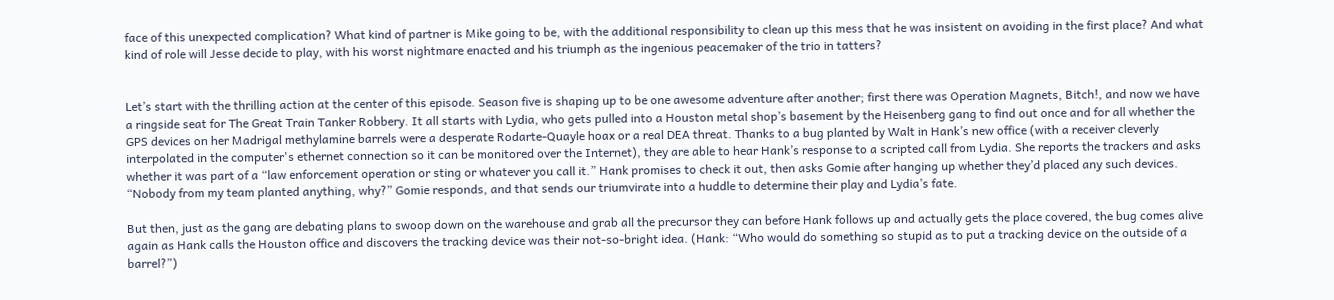face of this unexpected complication? What kind of partner is Mike going to be, with the additional responsibility to clean up this mess that he was insistent on avoiding in the first place? And what kind of role will Jesse decide to play, with his worst nightmare enacted and his triumph as the ingenious peacemaker of the trio in tatters?


Let’s start with the thrilling action at the center of this episode. Season five is shaping up to be one awesome adventure after another; first there was Operation Magnets, Bitch!, and now we have a ringside seat for The Great Train Tanker Robbery. It all starts with Lydia, who gets pulled into a Houston metal shop’s basement by the Heisenberg gang to find out once and for all whether the GPS devices on her Madrigal methylamine barrels were a desperate Rodarte-Quayle hoax or a real DEA threat. Thanks to a bug planted by Walt in Hank’s new office (with a receiver cleverly interpolated in the computer's ethernet connection so it can be monitored over the Internet), they are able to hear Hank’s response to a scripted call from Lydia. She reports the trackers and asks whether it was part of a “law enforcement operation or sting or whatever you call it.” Hank promises to check it out, then asks Gomie after hanging up whether they’d placed any such devices. “Nobody from my team planted anything, why?” Gomie responds, and that sends our triumvirate into a huddle to determine their play and Lydia’s fate.

But then, just as the gang are debating plans to swoop down on the warehouse and grab all the precursor they can before Hank follows up and actually gets the place covered, the bug comes alive again as Hank calls the Houston office and discovers the tracking device was their not-so-bright idea. (Hank: “Who would do something so stupid as to put a tracking device on the outside of a barrel?”)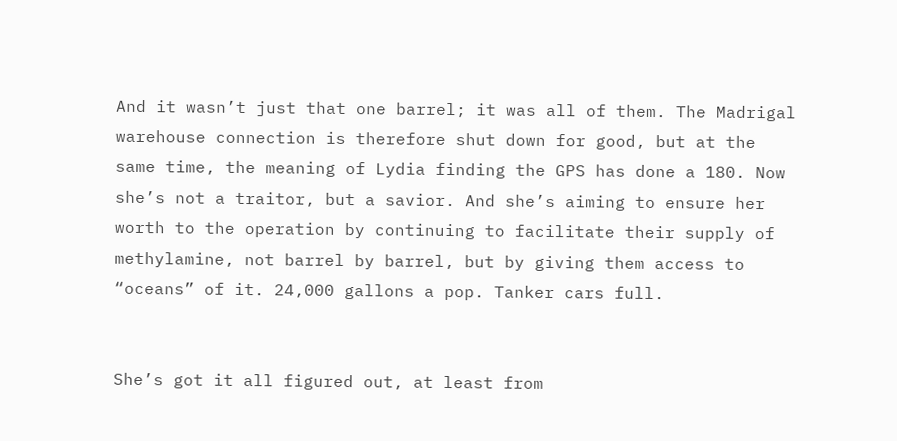And it wasn’t just that one barrel; it was all of them. The Madrigal warehouse connection is therefore shut down for good, but at the same time, the meaning of Lydia finding the GPS has done a 180. Now she’s not a traitor, but a savior. And she’s aiming to ensure her worth to the operation by continuing to facilitate their supply of methylamine, not barrel by barrel, but by giving them access to “oceans” of it. 24,000 gallons a pop. Tanker cars full.


She’s got it all figured out, at least from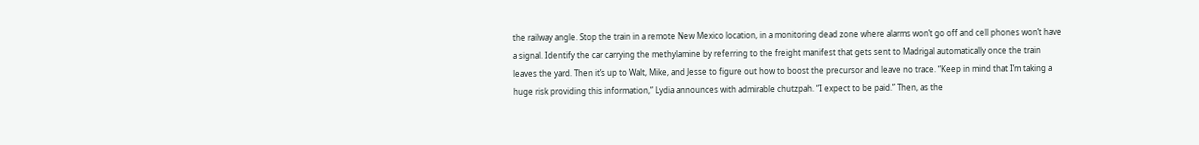the railway angle. Stop the train in a remote New Mexico location, in a monitoring dead zone where alarms won’t go off and cell phones won’t have a signal. Identify the car carrying the methylamine by referring to the freight manifest that gets sent to Madrigal automatically once the train leaves the yard. Then it’s up to Walt, Mike, and Jesse to figure out how to boost the precursor and leave no trace. “Keep in mind that I’m taking a huge risk providing this information,” Lydia announces with admirable chutzpah. “I expect to be paid.” Then, as the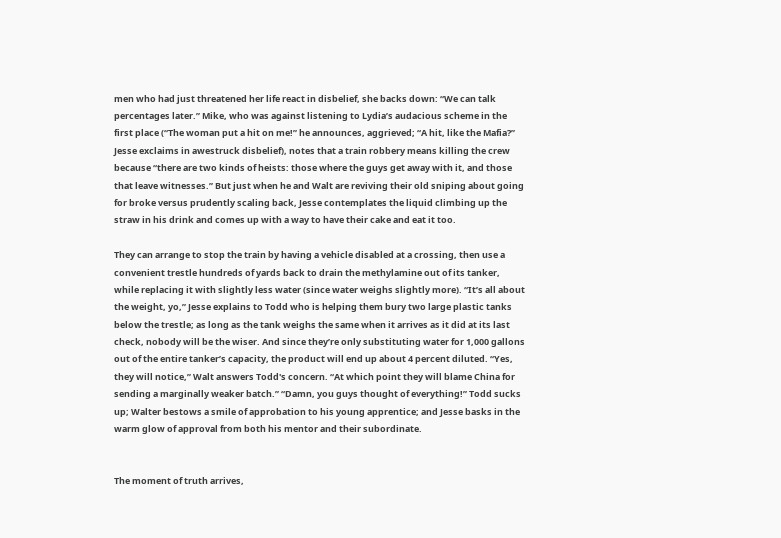men who had just threatened her life react in disbelief, she backs down: “We can talk percentages later.” Mike, who was against listening to Lydia’s audacious scheme in the first place (“The woman put a hit on me!” he announces, aggrieved; “A hit, like the Mafia?” Jesse exclaims in awestruck disbelief), notes that a train robbery means killing the crew because “there are two kinds of heists: those where the guys get away with it, and those that leave witnesses.” But just when he and Walt are reviving their old sniping about going for broke versus prudently scaling back, Jesse contemplates the liquid climbing up the straw in his drink and comes up with a way to have their cake and eat it too.

They can arrange to stop the train by having a vehicle disabled at a crossing, then use a convenient trestle hundreds of yards back to drain the methylamine out of its tanker, while replacing it with slightly less water (since water weighs slightly more). “It’s all about the weight, yo,” Jesse explains to Todd who is helping them bury two large plastic tanks below the trestle; as long as the tank weighs the same when it arrives as it did at its last check, nobody will be the wiser. And since they’re only substituting water for 1,000 gallons out of the entire tanker’s capacity, the product will end up about 4 percent diluted. “Yes, they will notice,” Walt answers Todd's concern. “At which point they will blame China for sending a marginally weaker batch.” “Damn, you guys thought of everything!” Todd sucks up; Walter bestows a smile of approbation to his young apprentice; and Jesse basks in the warm glow of approval from both his mentor and their subordinate.


The moment of truth arrives,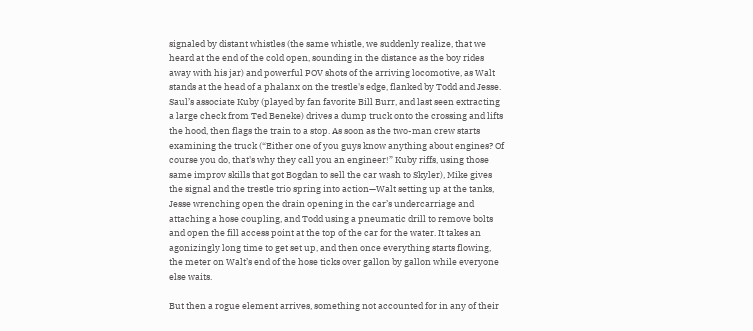signaled by distant whistles (the same whistle, we suddenly realize, that we heard at the end of the cold open, sounding in the distance as the boy rides away with his jar) and powerful POV shots of the arriving locomotive, as Walt stands at the head of a phalanx on the trestle's edge, flanked by Todd and Jesse. Saul’s associate Kuby (played by fan favorite Bill Burr, and last seen extracting a large check from Ted Beneke) drives a dump truck onto the crossing and lifts the hood, then flags the train to a stop. As soon as the two-man crew starts examining the truck (“Either one of you guys know anything about engines? Of course you do, that's why they call you an engineer!” Kuby riffs, using those same improv skills that got Bogdan to sell the car wash to Skyler), Mike gives the signal and the trestle trio spring into action—Walt setting up at the tanks, Jesse wrenching open the drain opening in the car’s undercarriage and attaching a hose coupling, and Todd using a pneumatic drill to remove bolts and open the fill access point at the top of the car for the water. It takes an agonizingly long time to get set up, and then once everything starts flowing, the meter on Walt’s end of the hose ticks over gallon by gallon while everyone else waits.

But then a rogue element arrives, something not accounted for in any of their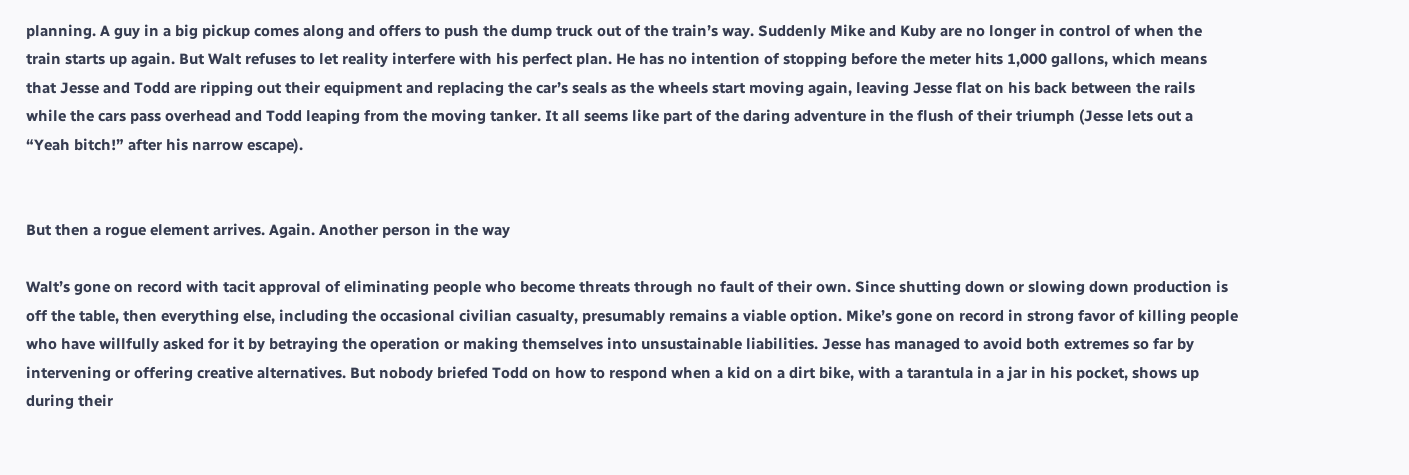planning. A guy in a big pickup comes along and offers to push the dump truck out of the train’s way. Suddenly Mike and Kuby are no longer in control of when the train starts up again. But Walt refuses to let reality interfere with his perfect plan. He has no intention of stopping before the meter hits 1,000 gallons, which means that Jesse and Todd are ripping out their equipment and replacing the car’s seals as the wheels start moving again, leaving Jesse flat on his back between the rails while the cars pass overhead and Todd leaping from the moving tanker. It all seems like part of the daring adventure in the flush of their triumph (Jesse lets out a “Yeah bitch!” after his narrow escape).


But then a rogue element arrives. Again. Another person in the way

Walt’s gone on record with tacit approval of eliminating people who become threats through no fault of their own. Since shutting down or slowing down production is off the table, then everything else, including the occasional civilian casualty, presumably remains a viable option. Mike’s gone on record in strong favor of killing people who have willfully asked for it by betraying the operation or making themselves into unsustainable liabilities. Jesse has managed to avoid both extremes so far by intervening or offering creative alternatives. But nobody briefed Todd on how to respond when a kid on a dirt bike, with a tarantula in a jar in his pocket, shows up during their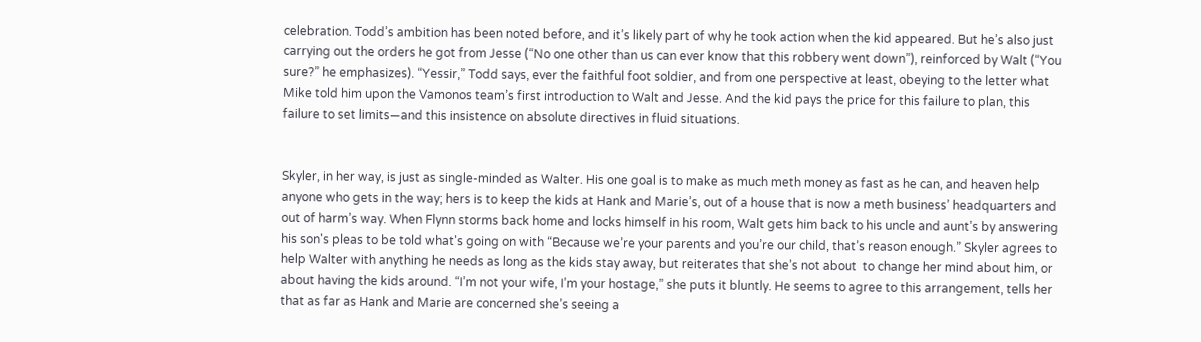celebration. Todd’s ambition has been noted before, and it’s likely part of why he took action when the kid appeared. But he’s also just carrying out the orders he got from Jesse (“No one other than us can ever know that this robbery went down”), reinforced by Walt (“You sure?” he emphasizes). “Yessir,” Todd says, ever the faithful foot soldier, and from one perspective at least, obeying to the letter what Mike told him upon the Vamonos team’s first introduction to Walt and Jesse. And the kid pays the price for this failure to plan, this failure to set limits—and this insistence on absolute directives in fluid situations.


Skyler, in her way, is just as single-minded as Walter. His one goal is to make as much meth money as fast as he can, and heaven help anyone who gets in the way; hers is to keep the kids at Hank and Marie’s, out of a house that is now a meth business’ headquarters and out of harm’s way. When Flynn storms back home and locks himself in his room, Walt gets him back to his uncle and aunt’s by answering his son's pleas to be told what's going on with “Because we’re your parents and you’re our child, that’s reason enough.” Skyler agrees to help Walter with anything he needs as long as the kids stay away, but reiterates that she’s not about  to change her mind about him, or about having the kids around. “I’m not your wife, I’m your hostage,” she puts it bluntly. He seems to agree to this arrangement, tells her that as far as Hank and Marie are concerned she’s seeing a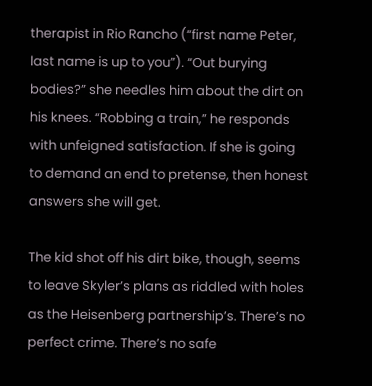therapist in Rio Rancho (“first name Peter, last name is up to you”). “Out burying bodies?” she needles him about the dirt on his knees. “Robbing a train,” he responds with unfeigned satisfaction. If she is going to demand an end to pretense, then honest answers she will get.

The kid shot off his dirt bike, though, seems to leave Skyler’s plans as riddled with holes as the Heisenberg partnership’s. There’s no perfect crime. There’s no safe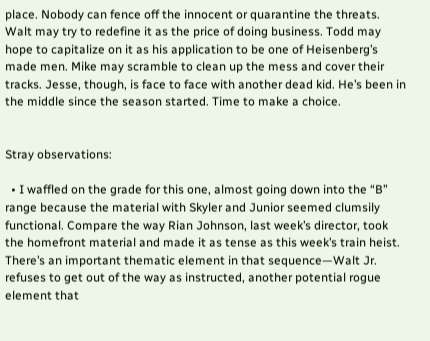place. Nobody can fence off the innocent or quarantine the threats. Walt may try to redefine it as the price of doing business. Todd may hope to capitalize on it as his application to be one of Heisenberg’s made men. Mike may scramble to clean up the mess and cover their tracks. Jesse, though, is face to face with another dead kid. He’s been in the middle since the season started. Time to make a choice.


Stray observations:

  • I waffled on the grade for this one, almost going down into the “B” range because the material with Skyler and Junior seemed clumsily functional. Compare the way Rian Johnson, last week’s director, took the homefront material and made it as tense as this week’s train heist. There’s an important thematic element in that sequence—Walt Jr. refuses to get out of the way as instructed, another potential rogue element that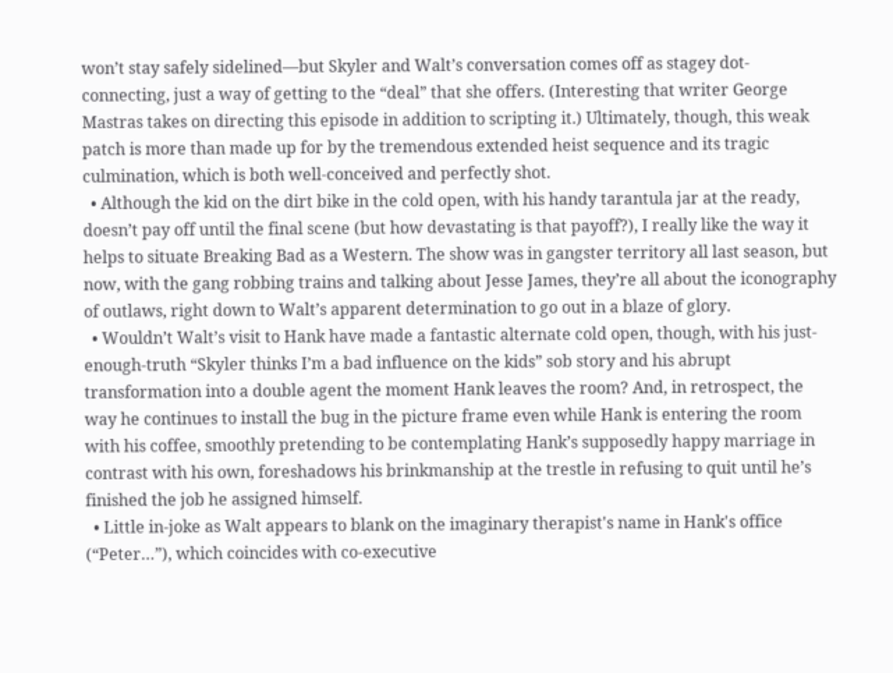won’t stay safely sidelined—but Skyler and Walt’s conversation comes off as stagey dot-connecting, just a way of getting to the “deal” that she offers. (Interesting that writer George Mastras takes on directing this episode in addition to scripting it.) Ultimately, though, this weak patch is more than made up for by the tremendous extended heist sequence and its tragic culmination, which is both well-conceived and perfectly shot.
  • Although the kid on the dirt bike in the cold open, with his handy tarantula jar at the ready, doesn’t pay off until the final scene (but how devastating is that payoff?), I really like the way it helps to situate Breaking Bad as a Western. The show was in gangster territory all last season, but now, with the gang robbing trains and talking about Jesse James, they’re all about the iconography of outlaws, right down to Walt’s apparent determination to go out in a blaze of glory.
  • Wouldn’t Walt’s visit to Hank have made a fantastic alternate cold open, though, with his just-enough-truth “Skyler thinks I’m a bad influence on the kids” sob story and his abrupt transformation into a double agent the moment Hank leaves the room? And, in retrospect, the way he continues to install the bug in the picture frame even while Hank is entering the room with his coffee, smoothly pretending to be contemplating Hank’s supposedly happy marriage in contrast with his own, foreshadows his brinkmanship at the trestle in refusing to quit until he’s finished the job he assigned himself.
  • Little in-joke as Walt appears to blank on the imaginary therapist's name in Hank's office (“Peter…”), which coincides with co-executive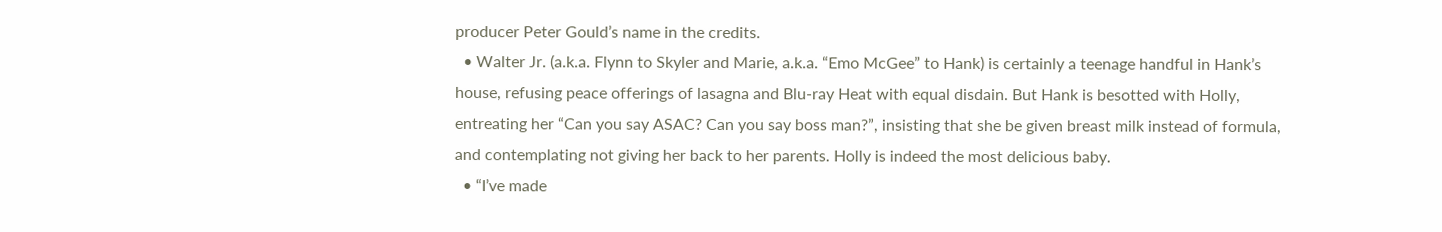producer Peter Gould’s name in the credits.
  • Walter Jr. (a.k.a. Flynn to Skyler and Marie, a.k.a. “Emo McGee” to Hank) is certainly a teenage handful in Hank’s house, refusing peace offerings of lasagna and Blu-ray Heat with equal disdain. But Hank is besotted with Holly, entreating her “Can you say ASAC? Can you say boss man?”, insisting that she be given breast milk instead of formula, and contemplating not giving her back to her parents. Holly is indeed the most delicious baby.
  • “I’ve made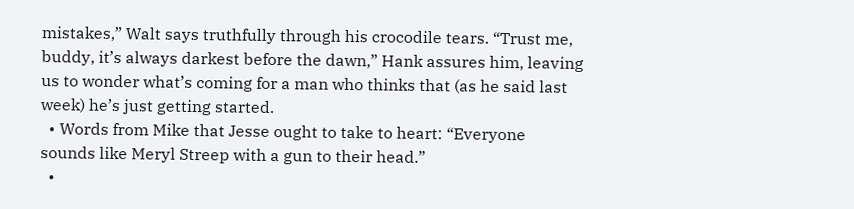mistakes,” Walt says truthfully through his crocodile tears. “Trust me, buddy, it’s always darkest before the dawn,” Hank assures him, leaving us to wonder what’s coming for a man who thinks that (as he said last week) he’s just getting started.
  • Words from Mike that Jesse ought to take to heart: “Everyone sounds like Meryl Streep with a gun to their head.”
  •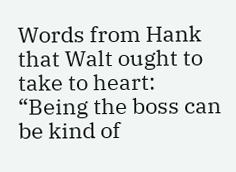Words from Hank that Walt ought to take to heart: “Being the boss can be kind of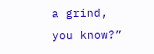a grind, you know?”